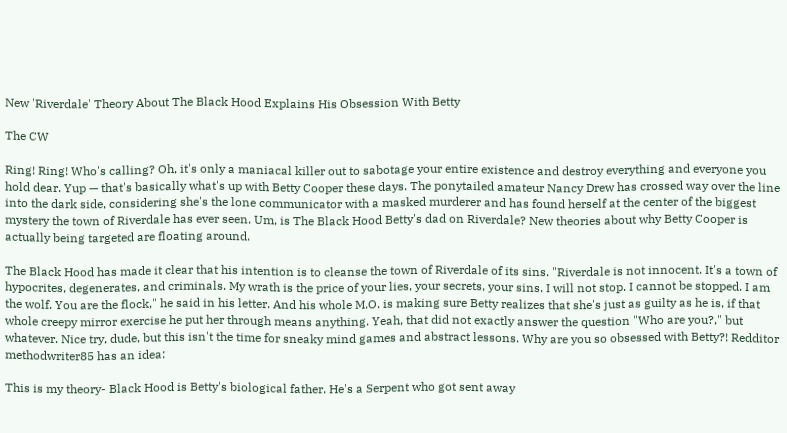New 'Riverdale' Theory About The Black Hood Explains His Obsession With Betty

The CW

Ring! Ring! Who's calling? Oh, it's only a maniacal killer out to sabotage your entire existence and destroy everything and everyone you hold dear. Yup — that's basically what's up with Betty Cooper these days. The ponytailed amateur Nancy Drew has crossed way over the line into the dark side, considering she's the lone communicator with a masked murderer and has found herself at the center of the biggest mystery the town of Riverdale has ever seen. Um, is The Black Hood Betty's dad on Riverdale? New theories about why Betty Cooper is actually being targeted are floating around.

The Black Hood has made it clear that his intention is to cleanse the town of Riverdale of its sins. "Riverdale is not innocent. It's a town of hypocrites, degenerates, and criminals. My wrath is the price of your lies, your secrets, your sins. I will not stop. I cannot be stopped. I am the wolf. You are the flock," he said in his letter. And his whole M.O. is making sure Betty realizes that she's just as guilty as he is, if that whole creepy mirror exercise he put her through means anything. Yeah, that did not exactly answer the question "Who are you?," but whatever. Nice try, dude, but this isn't the time for sneaky mind games and abstract lessons. Why are you so obsessed with Betty?! Redditor methodwriter85 has an idea:

This is my theory- Black Hood is Betty's biological father. He's a Serpent who got sent away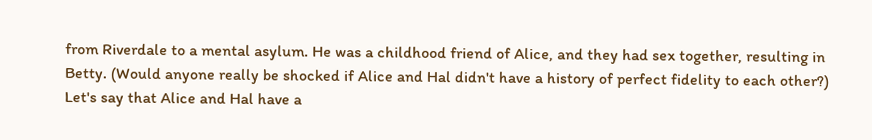from Riverdale to a mental asylum. He was a childhood friend of Alice, and they had sex together, resulting in Betty. (Would anyone really be shocked if Alice and Hal didn't have a history of perfect fidelity to each other?) Let's say that Alice and Hal have a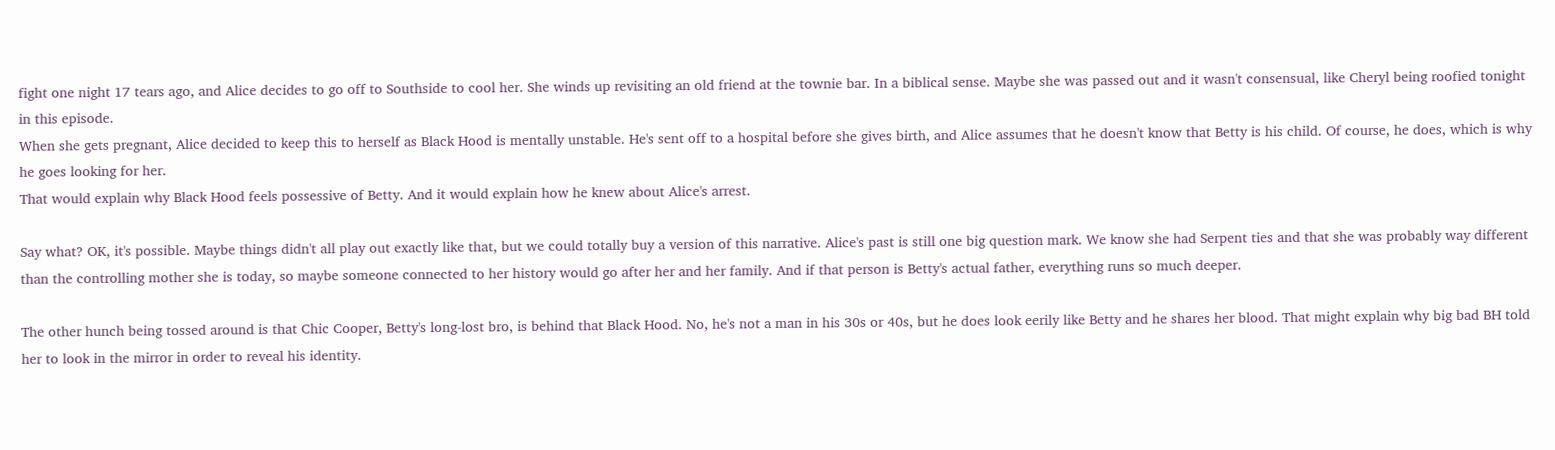fight one night 17 tears ago, and Alice decides to go off to Southside to cool her. She winds up revisiting an old friend at the townie bar. In a biblical sense. Maybe she was passed out and it wasn't consensual, like Cheryl being roofied tonight in this episode.
When she gets pregnant, Alice decided to keep this to herself as Black Hood is mentally unstable. He's sent off to a hospital before she gives birth, and Alice assumes that he doesn't know that Betty is his child. Of course, he does, which is why he goes looking for her.
That would explain why Black Hood feels possessive of Betty. And it would explain how he knew about Alice's arrest.

Say what? OK, it's possible. Maybe things didn't all play out exactly like that, but we could totally buy a version of this narrative. Alice's past is still one big question mark. We know she had Serpent ties and that she was probably way different than the controlling mother she is today, so maybe someone connected to her history would go after her and her family. And if that person is Betty's actual father, everything runs so much deeper.

The other hunch being tossed around is that Chic Cooper, Betty's long-lost bro, is behind that Black Hood. No, he's not a man in his 30s or 40s, but he does look eerily like Betty and he shares her blood. That might explain why big bad BH told her to look in the mirror in order to reveal his identity.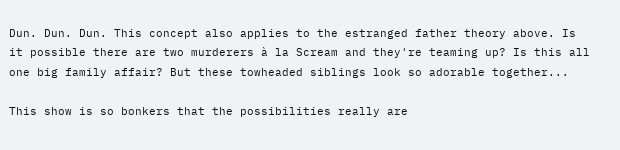Dun. Dun. Dun. This concept also applies to the estranged father theory above. Is it possible there are two murderers à la Scream and they're teaming up? Is this all one big family affair? But these towheaded siblings look so adorable together...

This show is so bonkers that the possibilities really are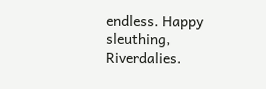endless. Happy sleuthing, Riverdalies.